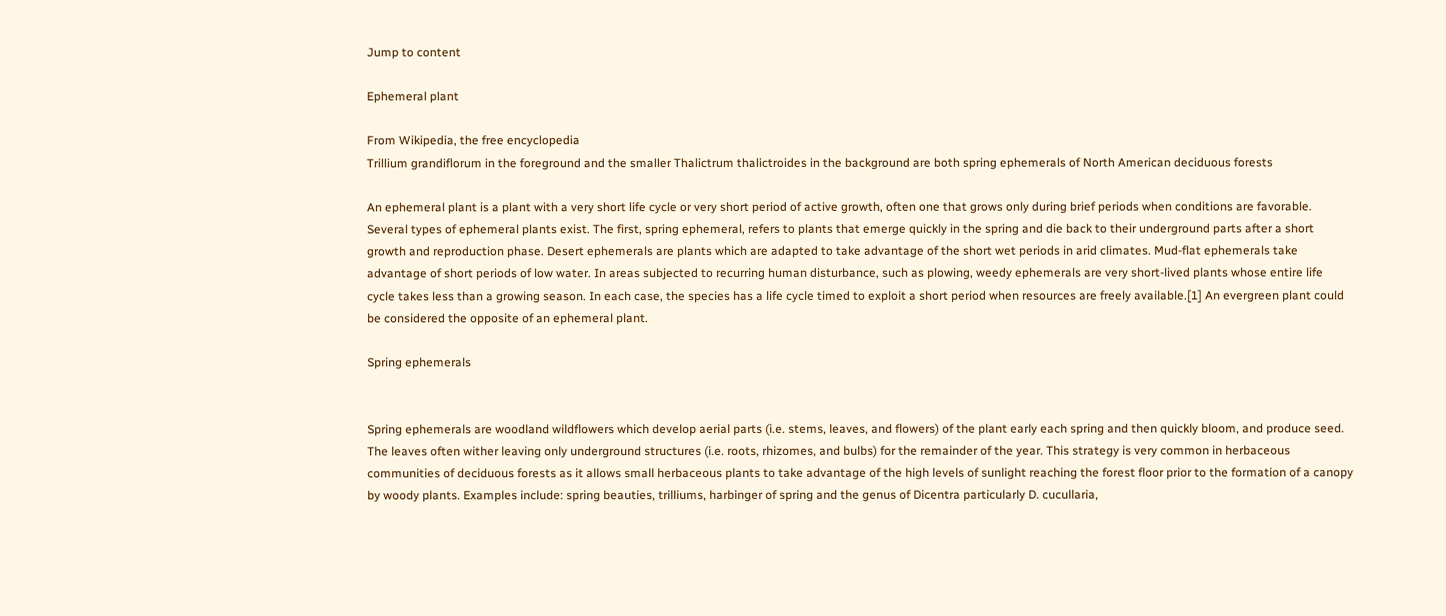Jump to content

Ephemeral plant

From Wikipedia, the free encyclopedia
Trillium grandiflorum in the foreground and the smaller Thalictrum thalictroides in the background are both spring ephemerals of North American deciduous forests

An ephemeral plant is a plant with a very short life cycle or very short period of active growth, often one that grows only during brief periods when conditions are favorable. Several types of ephemeral plants exist. The first, spring ephemeral, refers to plants that emerge quickly in the spring and die back to their underground parts after a short growth and reproduction phase. Desert ephemerals are plants which are adapted to take advantage of the short wet periods in arid climates. Mud-flat ephemerals take advantage of short periods of low water. In areas subjected to recurring human disturbance, such as plowing, weedy ephemerals are very short-lived plants whose entire life cycle takes less than a growing season. In each case, the species has a life cycle timed to exploit a short period when resources are freely available.[1] An evergreen plant could be considered the opposite of an ephemeral plant.

Spring ephemerals


Spring ephemerals are woodland wildflowers which develop aerial parts (i.e. stems, leaves, and flowers) of the plant early each spring and then quickly bloom, and produce seed. The leaves often wither leaving only underground structures (i.e. roots, rhizomes, and bulbs) for the remainder of the year. This strategy is very common in herbaceous communities of deciduous forests as it allows small herbaceous plants to take advantage of the high levels of sunlight reaching the forest floor prior to the formation of a canopy by woody plants. Examples include: spring beauties, trilliums, harbinger of spring and the genus of Dicentra particularly D. cucullaria,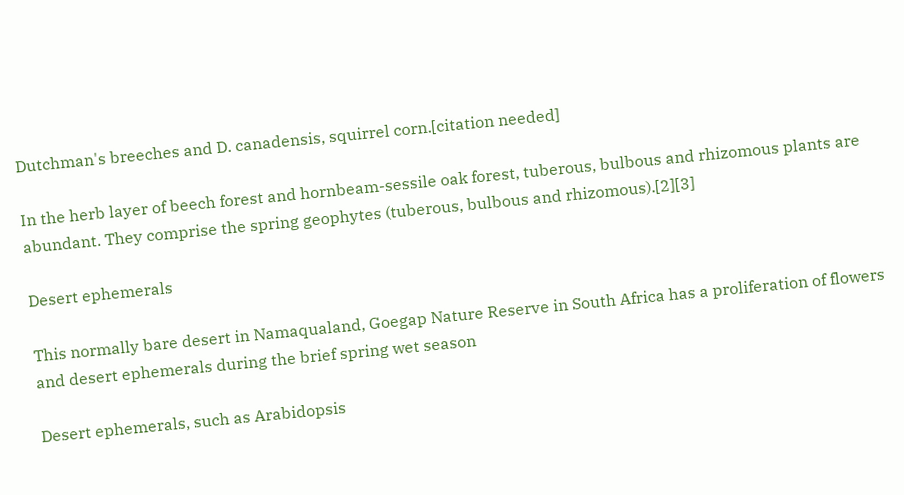Dutchman's breeches and D. canadensis, squirrel corn.[citation needed]

In the herb layer of beech forest and hornbeam-sessile oak forest, tuberous, bulbous and rhizomous plants are abundant. They comprise the spring geophytes (tuberous, bulbous and rhizomous).[2][3]

Desert ephemerals

This normally bare desert in Namaqualand, Goegap Nature Reserve in South Africa has a proliferation of flowers and desert ephemerals during the brief spring wet season

Desert ephemerals, such as Arabidopsis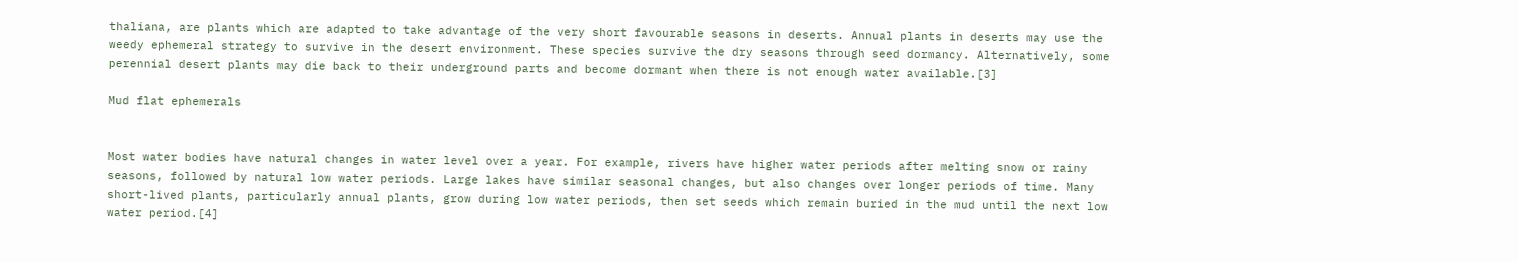thaliana, are plants which are adapted to take advantage of the very short favourable seasons in deserts. Annual plants in deserts may use the weedy ephemeral strategy to survive in the desert environment. These species survive the dry seasons through seed dormancy. Alternatively, some perennial desert plants may die back to their underground parts and become dormant when there is not enough water available.[3]

Mud flat ephemerals


Most water bodies have natural changes in water level over a year. For example, rivers have higher water periods after melting snow or rainy seasons, followed by natural low water periods. Large lakes have similar seasonal changes, but also changes over longer periods of time. Many short-lived plants, particularly annual plants, grow during low water periods, then set seeds which remain buried in the mud until the next low water period.[4]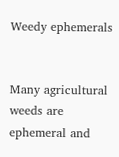Weedy ephemerals


Many agricultural weeds are ephemeral and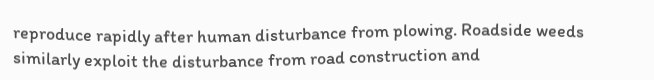reproduce rapidly after human disturbance from plowing. Roadside weeds similarly exploit the disturbance from road construction and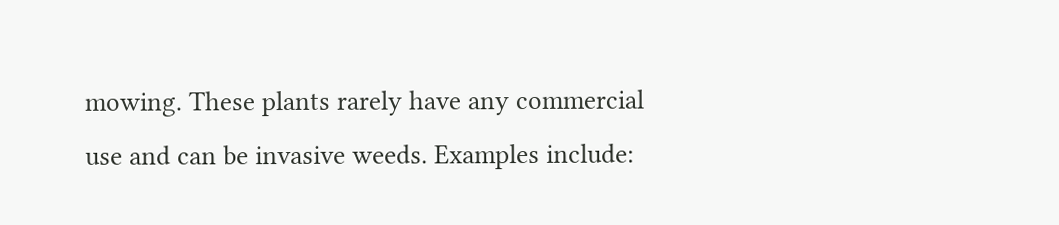mowing. These plants rarely have any commercial use and can be invasive weeds. Examples include: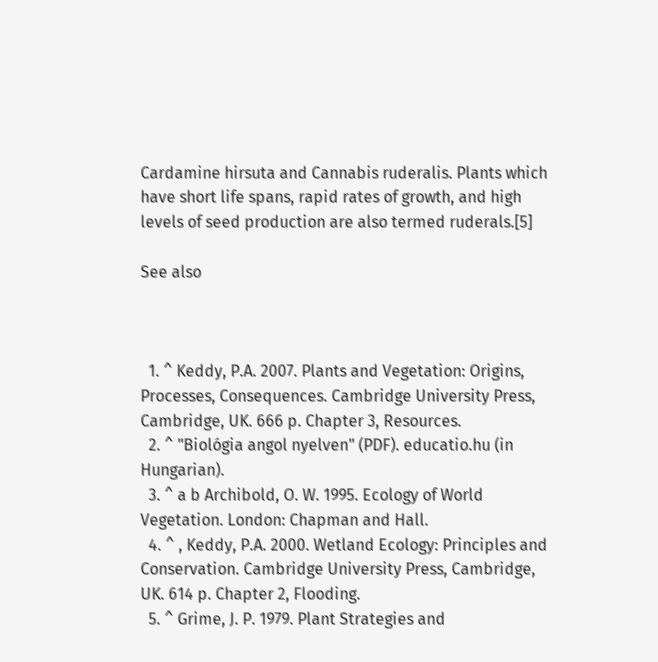Cardamine hirsuta and Cannabis ruderalis. Plants which have short life spans, rapid rates of growth, and high levels of seed production are also termed ruderals.[5]

See also



  1. ^ Keddy, P.A. 2007. Plants and Vegetation: Origins, Processes, Consequences. Cambridge University Press, Cambridge, UK. 666 p. Chapter 3, Resources.
  2. ^ "Biológia angol nyelven" (PDF). educatio.hu (in Hungarian).
  3. ^ a b Archibold, O. W. 1995. Ecology of World Vegetation. London: Chapman and Hall.
  4. ^ , Keddy, P.A. 2000. Wetland Ecology: Principles and Conservation. Cambridge University Press, Cambridge, UK. 614 p. Chapter 2, Flooding.
  5. ^ Grime, J. P. 1979. Plant Strategies and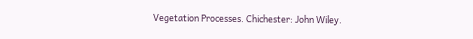Vegetation Processes. Chichester: John Wiley.